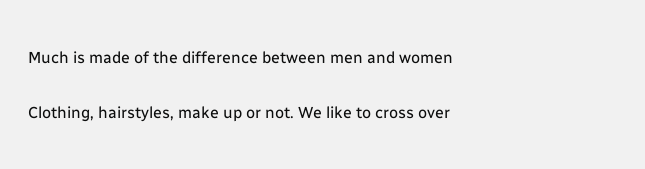Much is made of the difference between men and women

Clothing, hairstyles, make up or not. We like to cross over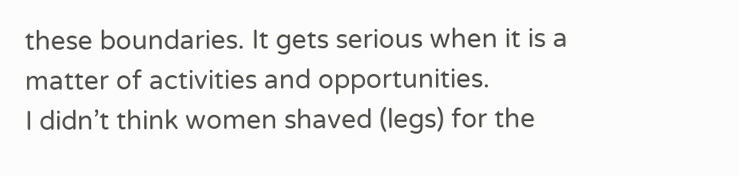these boundaries. It gets serious when it is a matter of activities and opportunities.
I didn’t think women shaved (legs) for the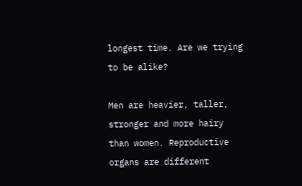longest time. Are we trying to be alike?

Men are heavier, taller, stronger and more hairy than women. Reproductive organs are different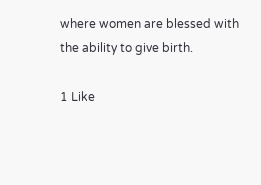where women are blessed with the ability to give birth.

1 Like